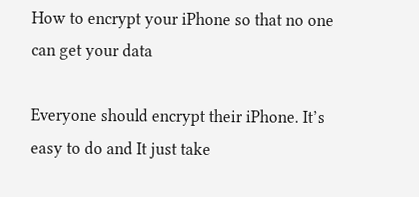How to encrypt your iPhone so that no one can get your data

Everyone should encrypt their iPhone. It’s easy to do and It just take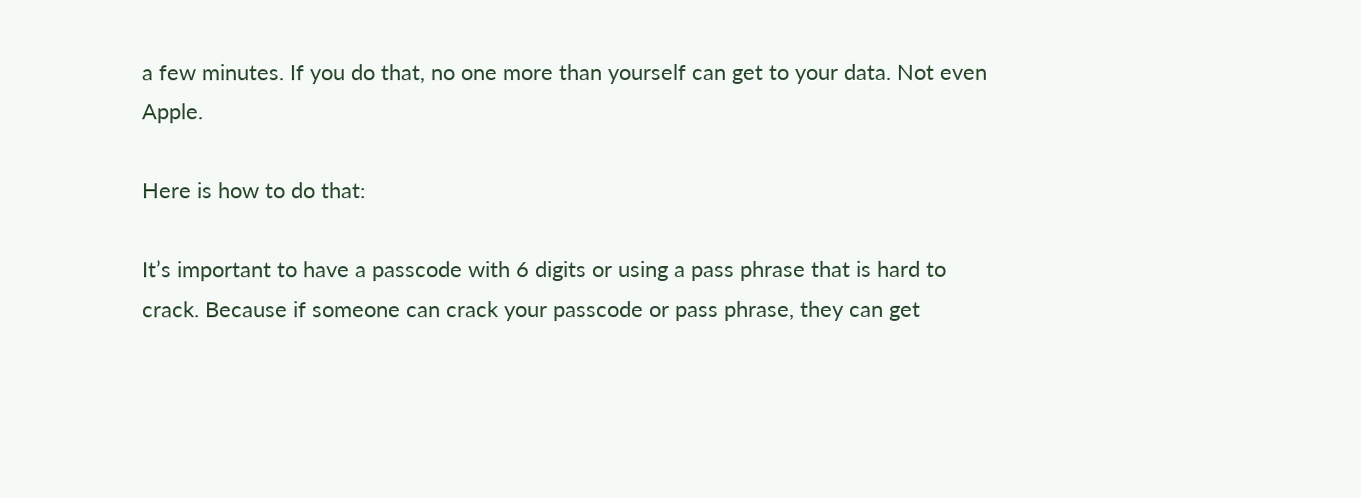a few minutes. If you do that, no one more than yourself can get to your data. Not even Apple.

Here is how to do that:

It’s important to have a passcode with 6 digits or using a pass phrase that is hard to crack. Because if someone can crack your passcode or pass phrase, they can get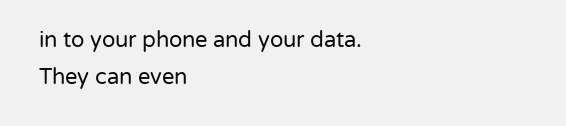in to your phone and your data. They can even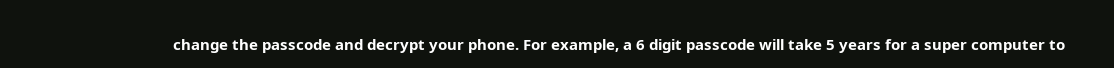change the passcode and decrypt your phone. For example, a 6 digit passcode will take 5 years for a super computer to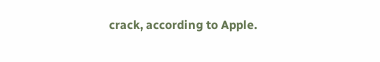crack, according to Apple.